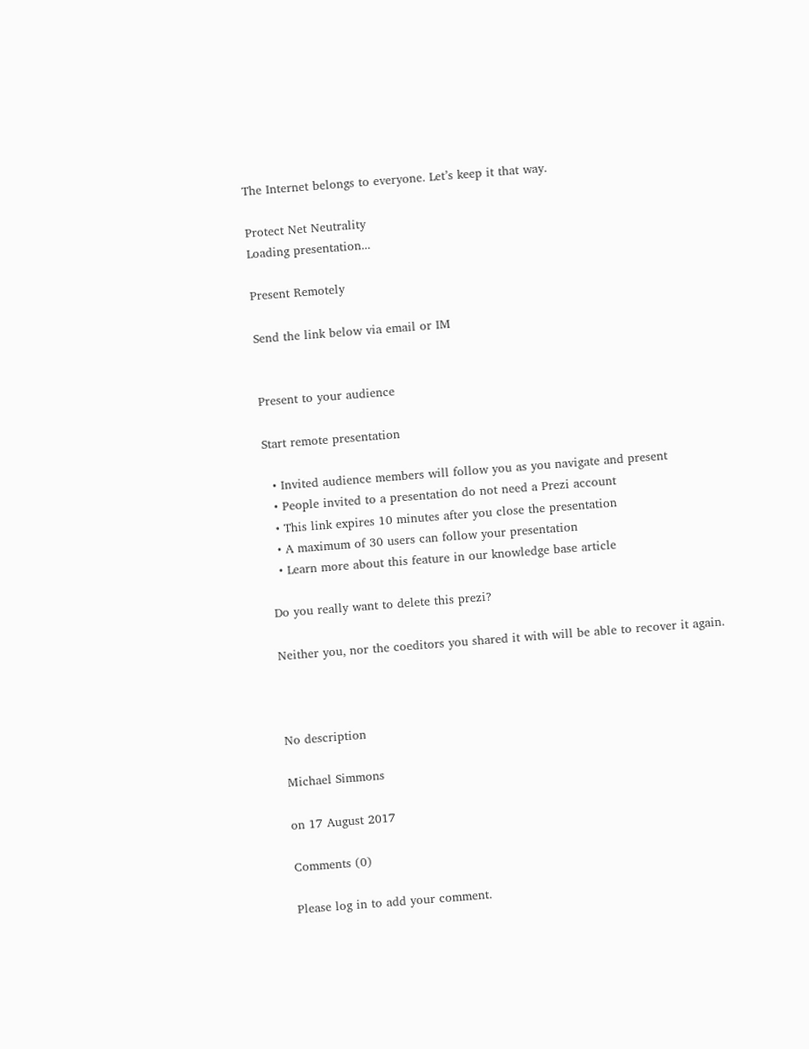The Internet belongs to everyone. Let’s keep it that way.

Protect Net Neutrality
Loading presentation...

Present Remotely

Send the link below via email or IM


Present to your audience

Start remote presentation

  • Invited audience members will follow you as you navigate and present
  • People invited to a presentation do not need a Prezi account
  • This link expires 10 minutes after you close the presentation
  • A maximum of 30 users can follow your presentation
  • Learn more about this feature in our knowledge base article

Do you really want to delete this prezi?

Neither you, nor the coeditors you shared it with will be able to recover it again.



No description

Michael Simmons

on 17 August 2017

Comments (0)

Please log in to add your comment.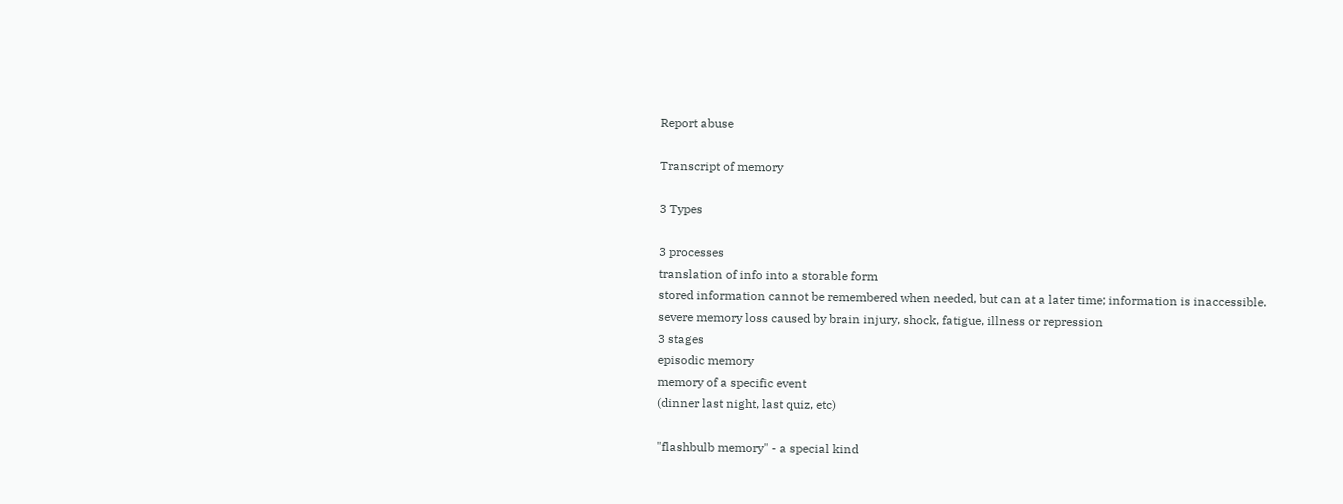Report abuse

Transcript of memory

3 Types

3 processes
translation of info into a storable form
stored information cannot be remembered when needed, but can at a later time; information is inaccessible.
severe memory loss caused by brain injury, shock, fatigue, illness or repression
3 stages
episodic memory
memory of a specific event
(dinner last night, last quiz, etc)

"flashbulb memory" - a special kind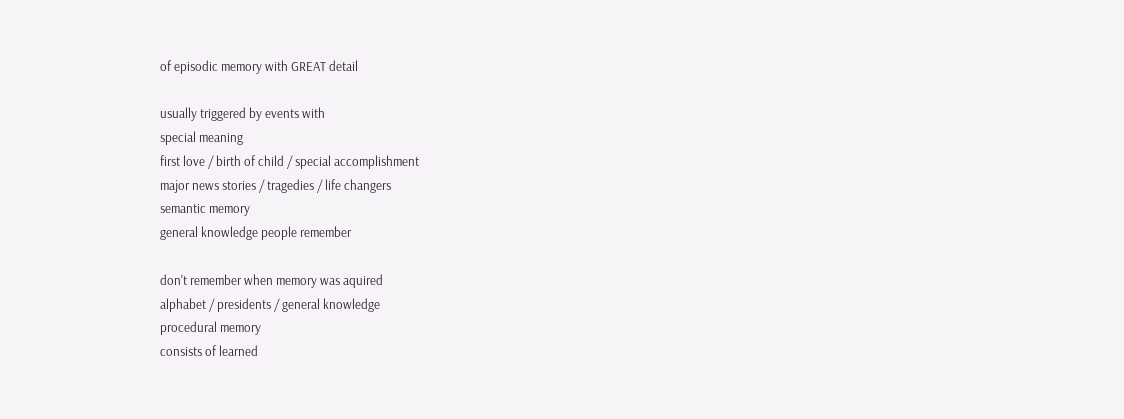of episodic memory with GREAT detail

usually triggered by events with
special meaning
first love / birth of child / special accomplishment
major news stories / tragedies / life changers
semantic memory
general knowledge people remember

don't remember when memory was aquired
alphabet / presidents / general knowledge
procedural memory
consists of learned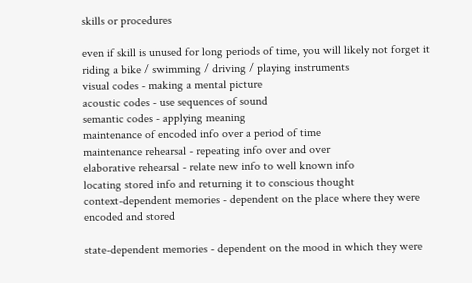skills or procedures

even if skill is unused for long periods of time, you will likely not forget it
riding a bike / swimming / driving / playing instruments
visual codes - making a mental picture
acoustic codes - use sequences of sound
semantic codes - applying meaning
maintenance of encoded info over a period of time
maintenance rehearsal - repeating info over and over
elaborative rehearsal - relate new info to well known info
locating stored info and returning it to conscious thought
context-dependent memories - dependent on the place where they were encoded and stored

state-dependent memories - dependent on the mood in which they were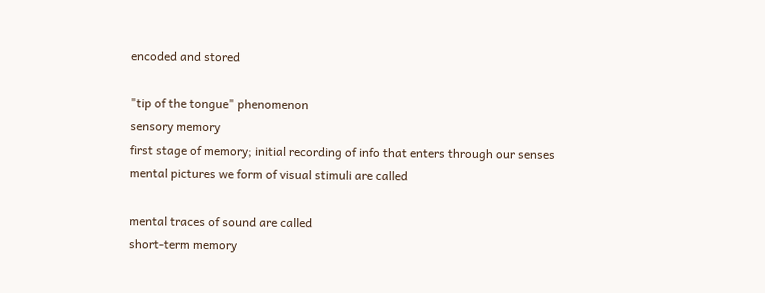encoded and stored

"tip of the tongue" phenomenon
sensory memory
first stage of memory; initial recording of info that enters through our senses
mental pictures we form of visual stimuli are called

mental traces of sound are called
short-term memory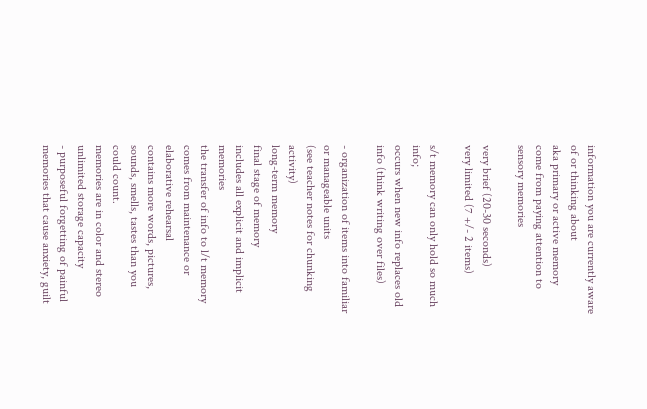information you are currently aware of or thinking about
aka primary or active memory
come from paying attention to sensory memories

very brief (20-30 seconds)
very limited (7 +/- 2 items)

s/t memory can only hold so much info;
occurs when new info replaces old info (think writing over files)

- organization of items into familiar or manageable units
(see teacher notes for chunking activity)
long-term memory
final stage of memory
includes all explicit and implicit memories
the transfer of info to l/t memory comes from maintenance or elaborative rehearsal
contains more words, pictures, sounds, smells, tastes than you could count.
memories are in color and stereo
unlimited storage capacity
- purposeful forgetting of painful memories that cause anxiety, guilt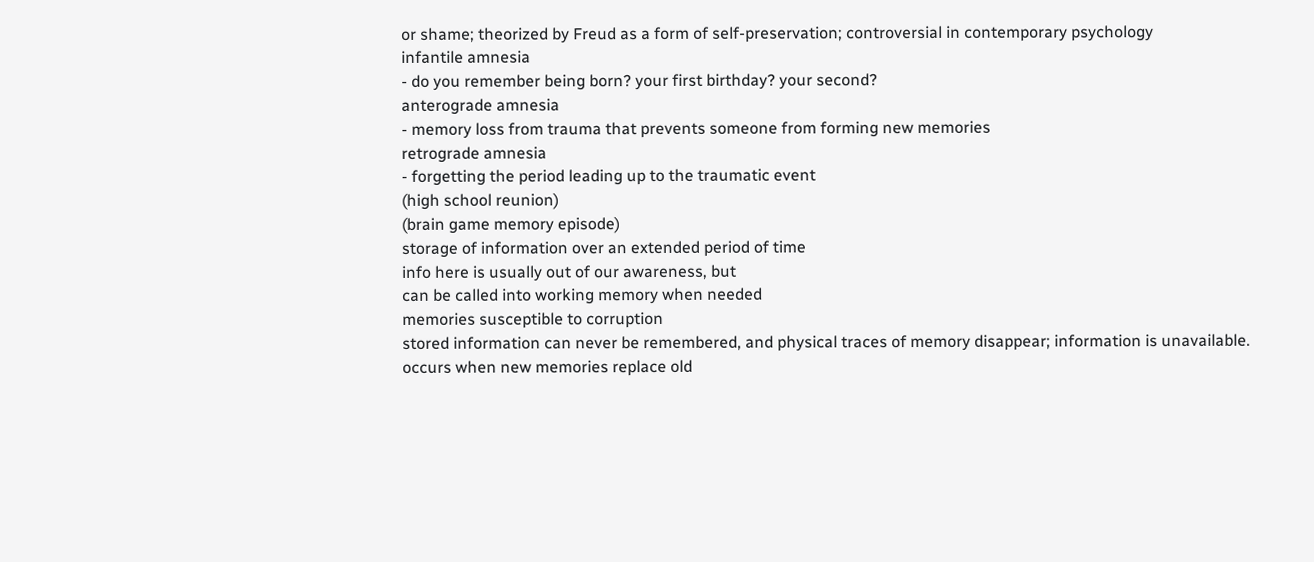or shame; theorized by Freud as a form of self-preservation; controversial in contemporary psychology
infantile amnesia
- do you remember being born? your first birthday? your second?
anterograde amnesia
- memory loss from trauma that prevents someone from forming new memories
retrograde amnesia
- forgetting the period leading up to the traumatic event
(high school reunion)
(brain game memory episode)
storage of information over an extended period of time
info here is usually out of our awareness, but
can be called into working memory when needed
memories susceptible to corruption
stored information can never be remembered, and physical traces of memory disappear; information is unavailable.
occurs when new memories replace old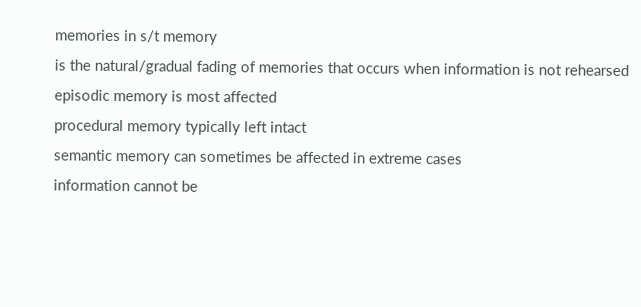memories in s/t memory
is the natural/gradual fading of memories that occurs when information is not rehearsed
episodic memory is most affected
procedural memory typically left intact
semantic memory can sometimes be affected in extreme cases
information cannot be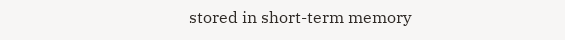stored in short-term memory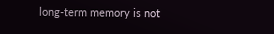long-term memory is not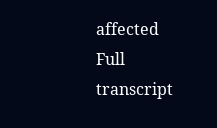affected
Full transcript